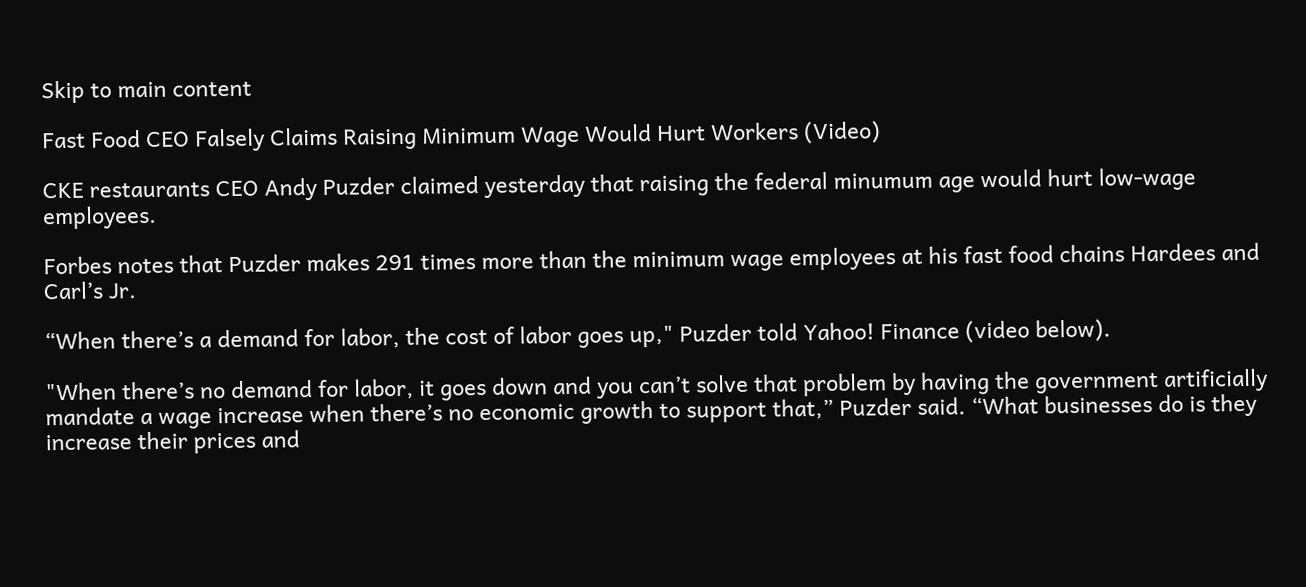Skip to main content

Fast Food CEO Falsely Claims Raising Minimum Wage Would Hurt Workers (Video)

CKE restaurants CEO Andy Puzder claimed yesterday that raising the federal minumum age would hurt low-wage employees.

Forbes notes that Puzder makes 291 times more than the minimum wage employees at his fast food chains Hardees and Carl’s Jr.

“When there’s a demand for labor, the cost of labor goes up," Puzder told Yahoo! Finance (video below).

"When there’s no demand for labor, it goes down and you can’t solve that problem by having the government artificially mandate a wage increase when there’s no economic growth to support that,” Puzder said. “What businesses do is they increase their prices and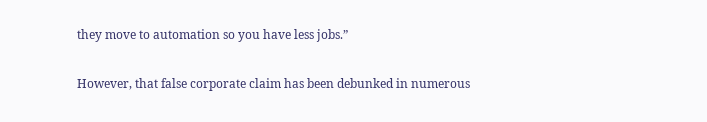they move to automation so you have less jobs.”

However, that false corporate claim has been debunked in numerous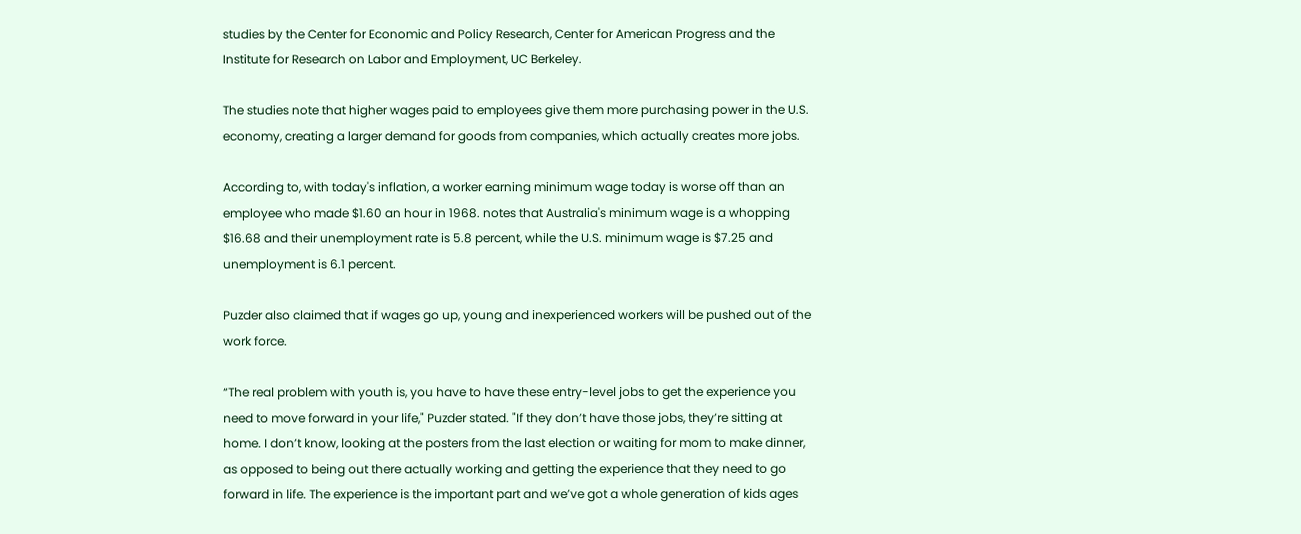studies by the Center for Economic and Policy Research, Center for American Progress and the Institute for Research on Labor and Employment, UC Berkeley.

The studies note that higher wages paid to employees give them more purchasing power in the U.S. economy, creating a larger demand for goods from companies, which actually creates more jobs.

According to, with today's inflation, a worker earning minimum wage today is worse off than an employee who made $1.60 an hour in 1968. notes that Australia's minimum wage is a whopping $16.68 and their unemployment rate is 5.8 percent, while the U.S. minimum wage is $7.25 and unemployment is 6.1 percent.

Puzder also claimed that if wages go up, young and inexperienced workers will be pushed out of the work force.

“The real problem with youth is, you have to have these entry-level jobs to get the experience you need to move forward in your life," Puzder stated. "If they don’t have those jobs, they’re sitting at home. I don’t know, looking at the posters from the last election or waiting for mom to make dinner, as opposed to being out there actually working and getting the experience that they need to go forward in life. The experience is the important part and we’ve got a whole generation of kids ages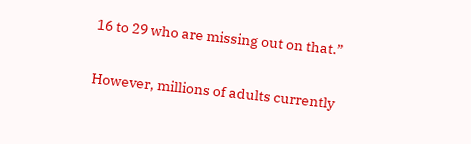16 to 29 who are missing out on that.”

However, millions of adults currently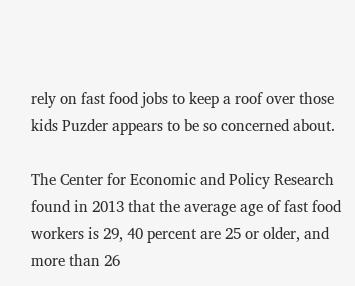rely on fast food jobs to keep a roof over those kids Puzder appears to be so concerned about.

The Center for Economic and Policy Research found in 2013 that the average age of fast food workers is 29, 40 percent are 25 or older, and more than 26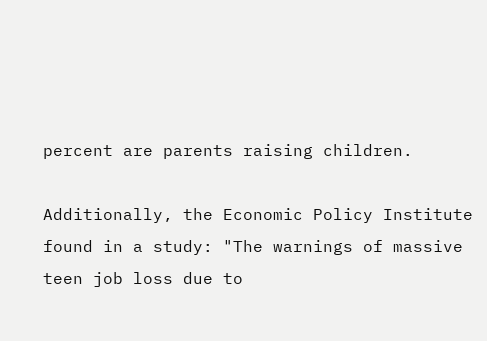percent are parents raising children.

Additionally, the Economic Policy Institute found in a study: "The warnings of massive teen job loss due to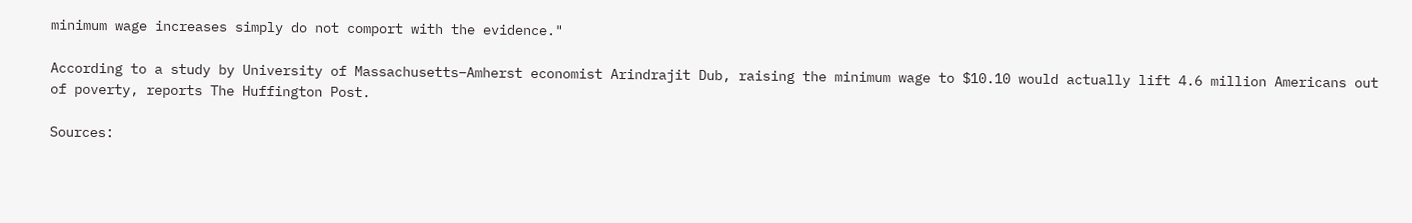minimum wage increases simply do not comport with the evidence."

According to a study by University of Massachusetts–Amherst economist Arindrajit Dub, raising the minimum wage to $10.10 would actually lift 4.6 million Americans out of poverty, reports The Huffington Post.

Sources: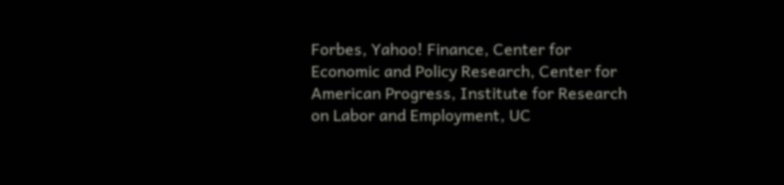Forbes, Yahoo! Finance, Center for Economic and Policy Research, Center for American Progress, Institute for Research on Labor and Employment, UC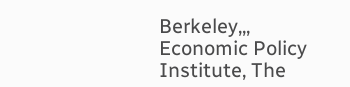Berkeley,,, Economic Policy Institute, The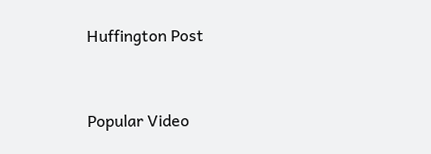Huffington Post


Popular Video